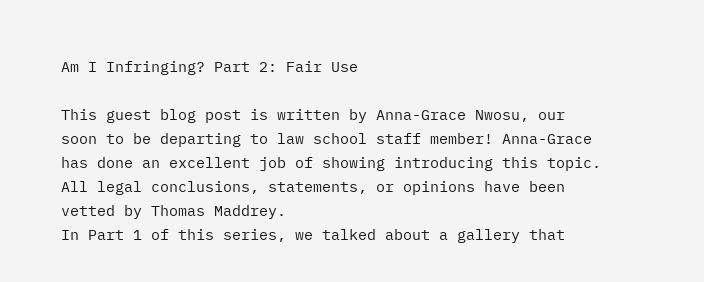Am I Infringing? Part 2: Fair Use

This guest blog post is written by Anna-Grace Nwosu, our soon to be departing to law school staff member! Anna-Grace has done an excellent job of showing introducing this topic. All legal conclusions, statements, or opinions have been vetted by Thomas Maddrey.
In Part 1 of this series, we talked about a gallery that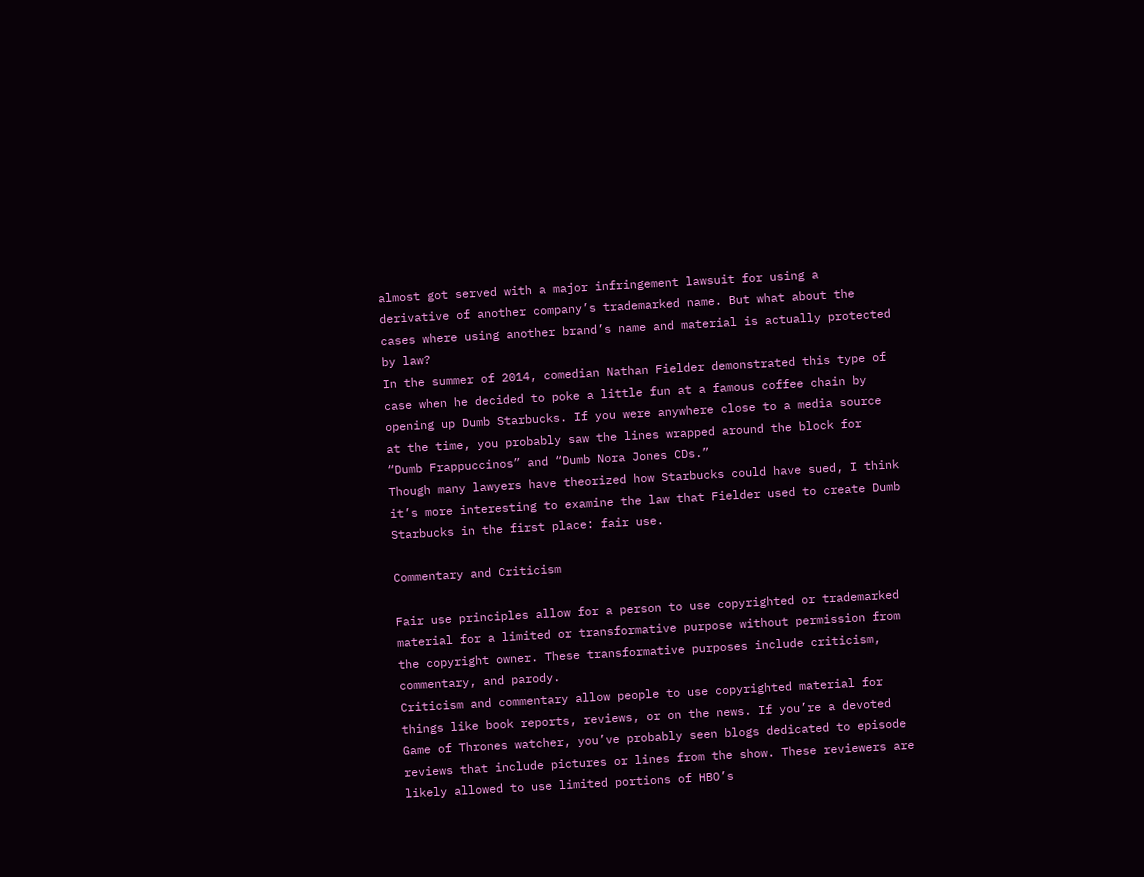almost got served with a major infringement lawsuit for using a derivative of another company’s trademarked name. But what about the cases where using another brand’s name and material is actually protected by law?
In the summer of 2014, comedian Nathan Fielder demonstrated this type of case when he decided to poke a little fun at a famous coffee chain by opening up Dumb Starbucks. If you were anywhere close to a media source at the time, you probably saw the lines wrapped around the block for “Dumb Frappuccinos” and “Dumb Nora Jones CDs.”
Though many lawyers have theorized how Starbucks could have sued, I think it’s more interesting to examine the law that Fielder used to create Dumb Starbucks in the first place: fair use.

Commentary and Criticism

Fair use principles allow for a person to use copyrighted or trademarked material for a limited or transformative purpose without permission from the copyright owner. These transformative purposes include criticism, commentary, and parody.
Criticism and commentary allow people to use copyrighted material for things like book reports, reviews, or on the news. If you’re a devoted Game of Thrones watcher, you’ve probably seen blogs dedicated to episode reviews that include pictures or lines from the show. These reviewers are likely allowed to use limited portions of HBO’s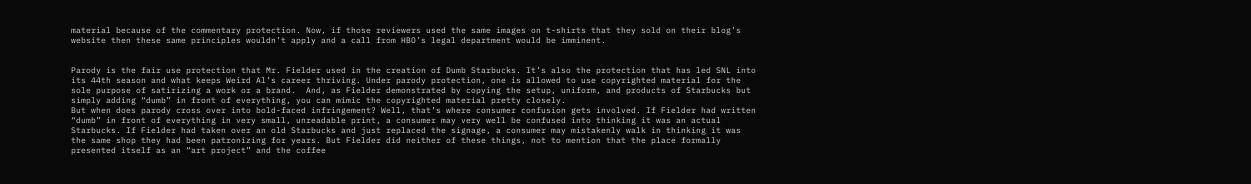material because of the commentary protection. Now, if those reviewers used the same images on t-shirts that they sold on their blog’s website then these same principles wouldn’t apply and a call from HBO’s legal department would be imminent.


Parody is the fair use protection that Mr. Fielder used in the creation of Dumb Starbucks. It’s also the protection that has led SNL into its 44th season and what keeps Weird Al’s career thriving. Under parody protection, one is allowed to use copyrighted material for the sole purpose of satirizing a work or a brand.  And, as Fielder demonstrated by copying the setup, uniform, and products of Starbucks but simply adding “dumb” in front of everything, you can mimic the copyrighted material pretty closely.
But when does parody cross over into bold-faced infringement? Well, that’s where consumer confusion gets involved. If Fielder had written “dumb” in front of everything in very small, unreadable print, a consumer may very well be confused into thinking it was an actual Starbucks. If Fielder had taken over an old Starbucks and just replaced the signage, a consumer may mistakenly walk in thinking it was the same shop they had been patronizing for years. But Fielder did neither of these things, not to mention that the place formally presented itself as an “art project” and the coffee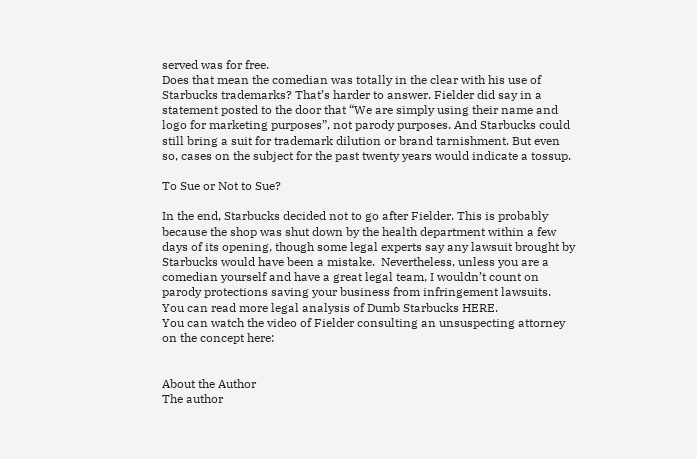served was for free.
Does that mean the comedian was totally in the clear with his use of Starbucks trademarks? That’s harder to answer. Fielder did say in a statement posted to the door that “We are simply using their name and logo for marketing purposes”, not parody purposes. And Starbucks could still bring a suit for trademark dilution or brand tarnishment. But even so, cases on the subject for the past twenty years would indicate a tossup.

To Sue or Not to Sue?

In the end, Starbucks decided not to go after Fielder. This is probably because the shop was shut down by the health department within a few days of its opening, though some legal experts say any lawsuit brought by Starbucks would have been a mistake.  Nevertheless, unless you are a comedian yourself and have a great legal team, I wouldn’t count on parody protections saving your business from infringement lawsuits.
You can read more legal analysis of Dumb Starbucks HERE.
You can watch the video of Fielder consulting an unsuspecting attorney on the concept here:


About the Author
The author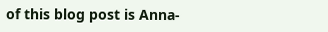of this blog post is Anna-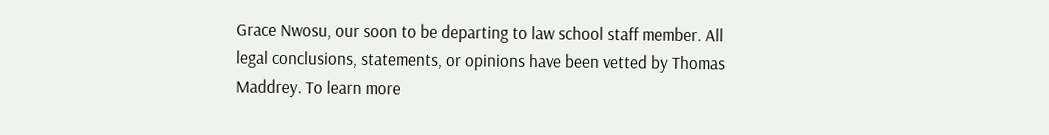Grace Nwosu, our soon to be departing to law school staff member. All legal conclusions, statements, or opinions have been vetted by Thomas Maddrey. To learn more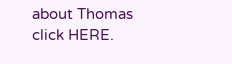about Thomas click HERE.